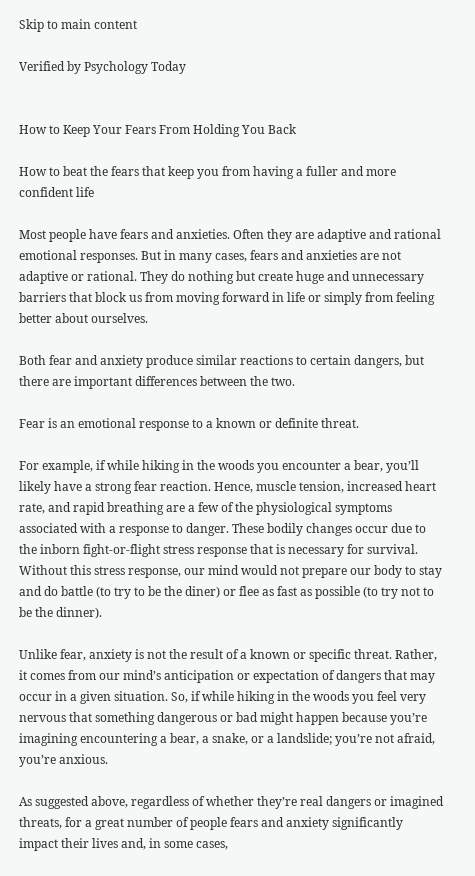Skip to main content

Verified by Psychology Today


How to Keep Your Fears From Holding You Back

How to beat the fears that keep you from having a fuller and more confident life

Most people have fears and anxieties. Often they are adaptive and rational emotional responses. But in many cases, fears and anxieties are not adaptive or rational. They do nothing but create huge and unnecessary barriers that block us from moving forward in life or simply from feeling better about ourselves.

Both fear and anxiety produce similar reactions to certain dangers, but there are important differences between the two.

Fear is an emotional response to a known or definite threat.

For example, if while hiking in the woods you encounter a bear, you’ll likely have a strong fear reaction. Hence, muscle tension, increased heart rate, and rapid breathing are a few of the physiological symptoms associated with a response to danger. These bodily changes occur due to the inborn fight-or-flight stress response that is necessary for survival. Without this stress response, our mind would not prepare our body to stay and do battle (to try to be the diner) or flee as fast as possible (to try not to be the dinner).

Unlike fear, anxiety is not the result of a known or specific threat. Rather, it comes from our mind’s anticipation or expectation of dangers that may occur in a given situation. So, if while hiking in the woods you feel very nervous that something dangerous or bad might happen because you’re imagining encountering a bear, a snake, or a landslide; you’re not afraid, you’re anxious.

As suggested above, regardless of whether they’re real dangers or imagined threats, for a great number of people fears and anxiety significantly impact their lives and, in some cases,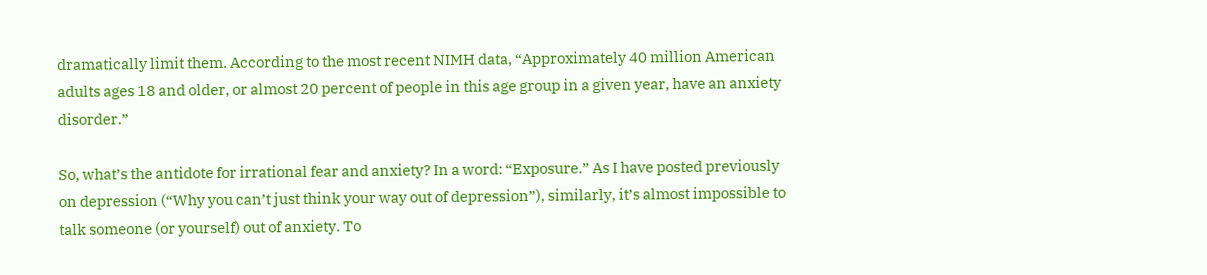dramatically limit them. According to the most recent NIMH data, “Approximately 40 million American adults ages 18 and older, or almost 20 percent of people in this age group in a given year, have an anxiety disorder.”

So, what’s the antidote for irrational fear and anxiety? In a word: “Exposure.” As I have posted previously on depression (“Why you can’t just think your way out of depression”), similarly, it’s almost impossible to talk someone (or yourself) out of anxiety. To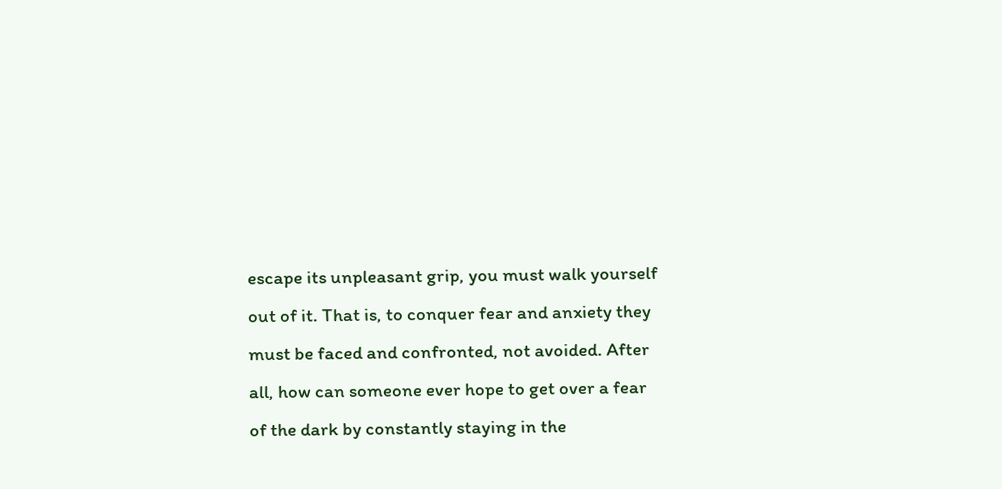escape its unpleasant grip, you must walk yourself out of it. That is, to conquer fear and anxiety they must be faced and confronted, not avoided. After all, how can someone ever hope to get over a fear of the dark by constantly staying in the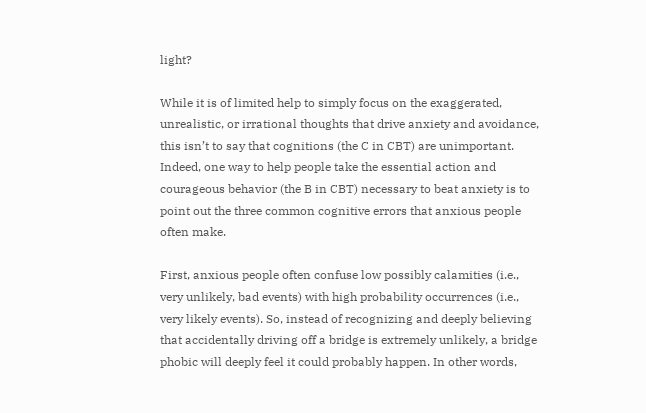light?

While it is of limited help to simply focus on the exaggerated, unrealistic, or irrational thoughts that drive anxiety and avoidance, this isn’t to say that cognitions (the C in CBT) are unimportant. Indeed, one way to help people take the essential action and courageous behavior (the B in CBT) necessary to beat anxiety is to point out the three common cognitive errors that anxious people often make.

First, anxious people often confuse low possibly calamities (i.e., very unlikely, bad events) with high probability occurrences (i.e., very likely events). So, instead of recognizing and deeply believing that accidentally driving off a bridge is extremely unlikely, a bridge phobic will deeply feel it could probably happen. In other words,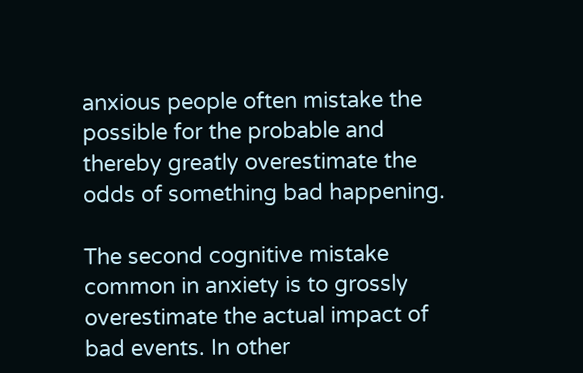anxious people often mistake the possible for the probable and thereby greatly overestimate the odds of something bad happening.

The second cognitive mistake common in anxiety is to grossly overestimate the actual impact of bad events. In other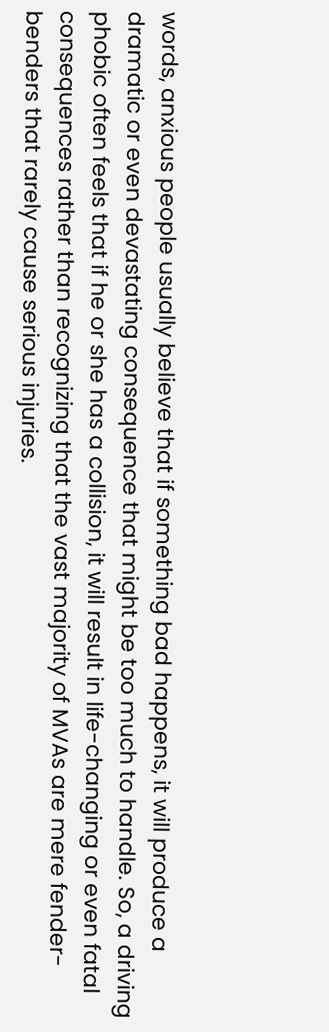words, anxious people usually believe that if something bad happens, it will produce a dramatic or even devastating consequence that might be too much to handle. So, a driving phobic often feels that if he or she has a collision, it will result in life-changing or even fatal consequences rather than recognizing that the vast majority of MVAs are mere fender-benders that rarely cause serious injuries.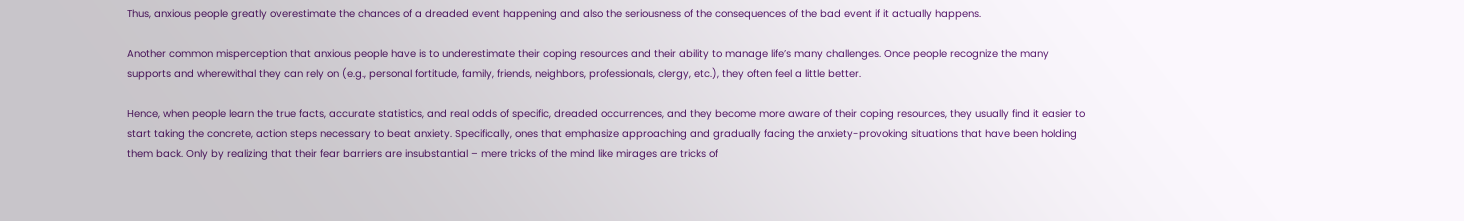Thus, anxious people greatly overestimate the chances of a dreaded event happening and also the seriousness of the consequences of the bad event if it actually happens.

Another common misperception that anxious people have is to underestimate their coping resources and their ability to manage life’s many challenges. Once people recognize the many supports and wherewithal they can rely on (e.g., personal fortitude, family, friends, neighbors, professionals, clergy, etc.), they often feel a little better.

Hence, when people learn the true facts, accurate statistics, and real odds of specific, dreaded occurrences, and they become more aware of their coping resources, they usually find it easier to start taking the concrete, action steps necessary to beat anxiety. Specifically, ones that emphasize approaching and gradually facing the anxiety-provoking situations that have been holding them back. Only by realizing that their fear barriers are insubstantial – mere tricks of the mind like mirages are tricks of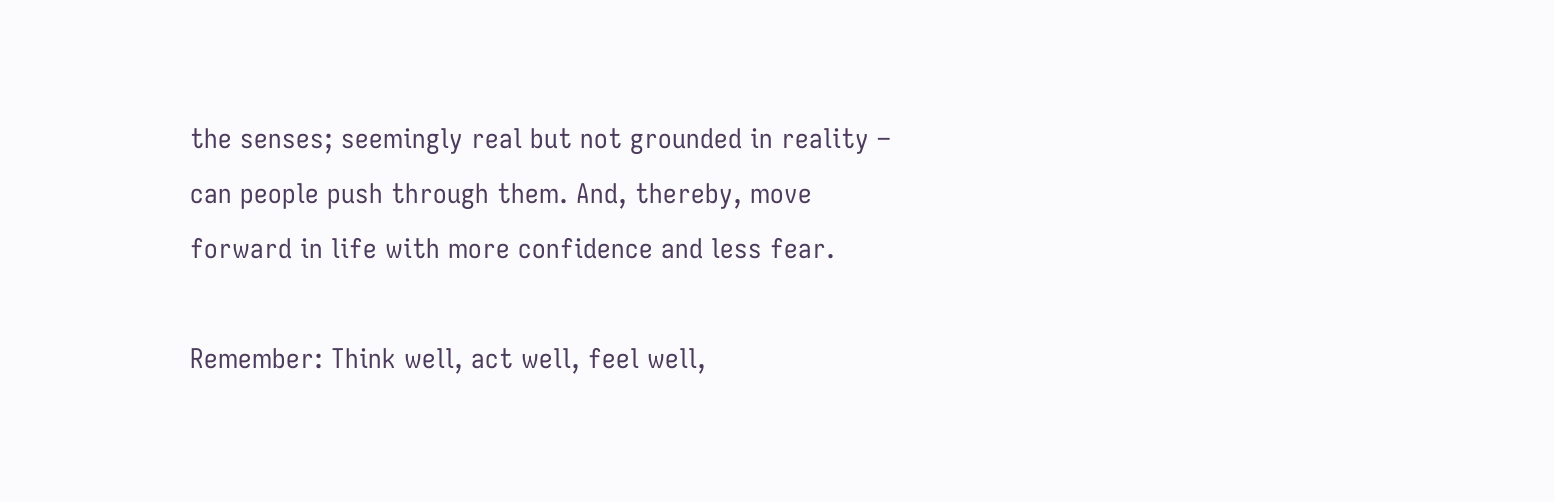the senses; seemingly real but not grounded in reality – can people push through them. And, thereby, move forward in life with more confidence and less fear.

Remember: Think well, act well, feel well,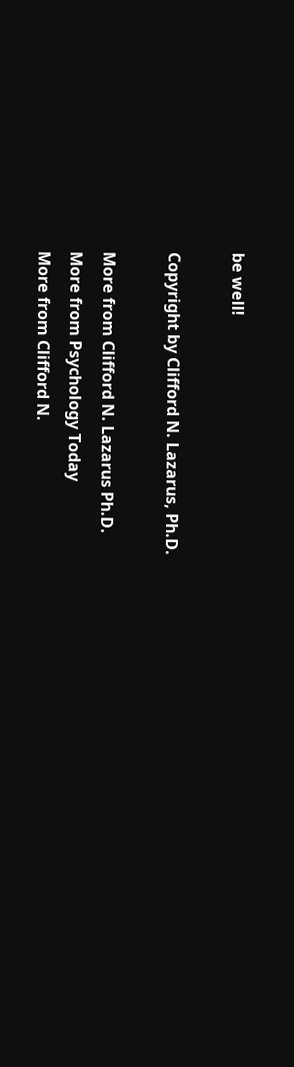be well!

Copyright by Clifford N. Lazarus, Ph.D.

More from Clifford N. Lazarus Ph.D.
More from Psychology Today
More from Clifford N.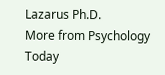Lazarus Ph.D.
More from Psychology Today